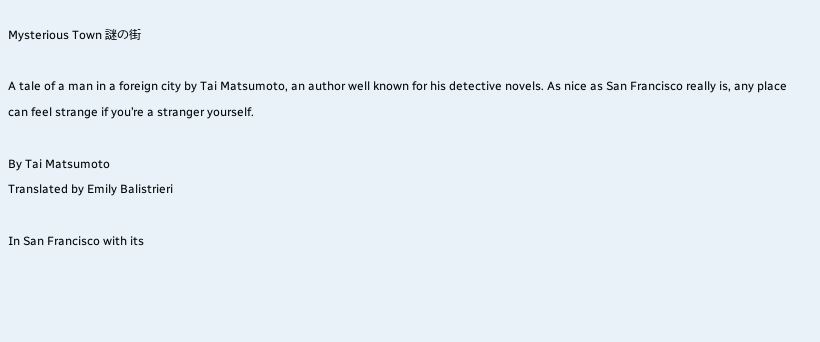Mysterious Town 謎の街

A tale of a man in a foreign city by Tai Matsumoto, an author well known for his detective novels. As nice as San Francisco really is, any place can feel strange if you’re a stranger yourself.

By Tai Matsumoto
Translated by Emily Balistrieri

In San Francisco with its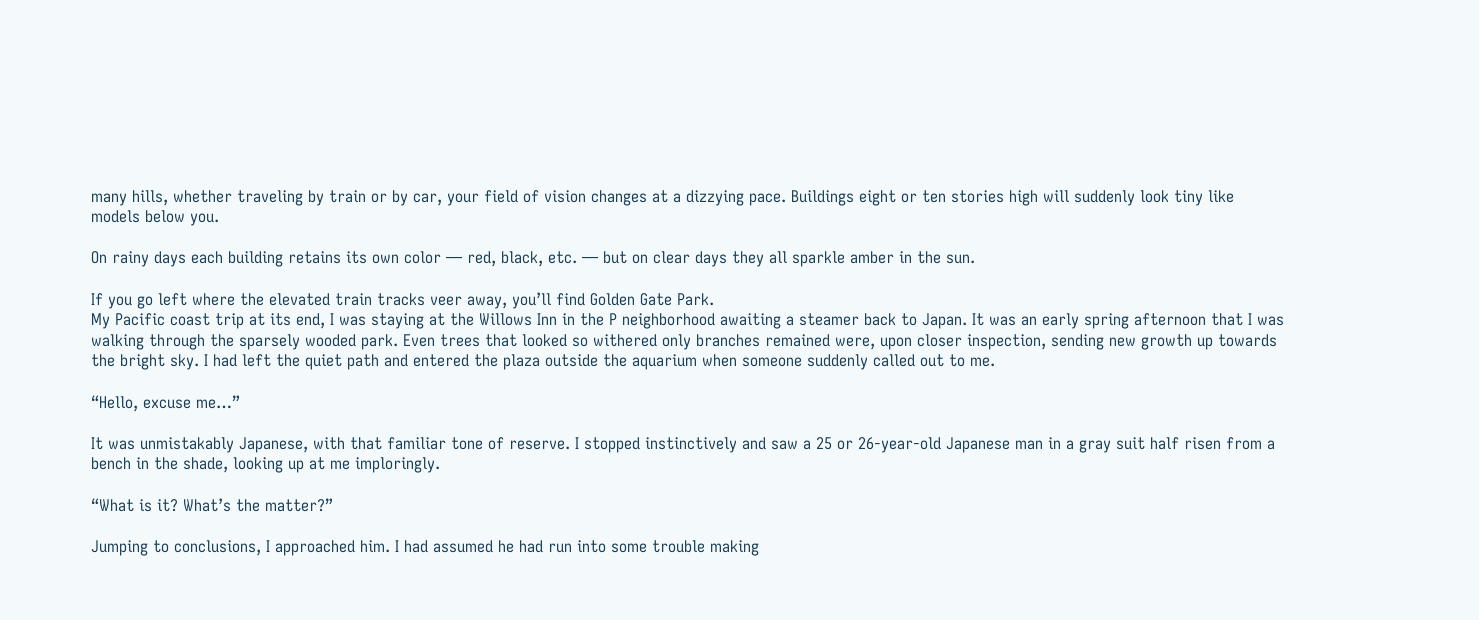many hills, whether traveling by train or by car, your field of vision changes at a dizzying pace. Buildings eight or ten stories high will suddenly look tiny like models below you.

On rainy days each building retains its own color — red, black, etc. — but on clear days they all sparkle amber in the sun.

If you go left where the elevated train tracks veer away, you’ll find Golden Gate Park.
My Pacific coast trip at its end, I was staying at the Willows Inn in the P neighborhood awaiting a steamer back to Japan. It was an early spring afternoon that I was walking through the sparsely wooded park. Even trees that looked so withered only branches remained were, upon closer inspection, sending new growth up towards the bright sky. I had left the quiet path and entered the plaza outside the aquarium when someone suddenly called out to me.

“Hello, excuse me…”

It was unmistakably Japanese, with that familiar tone of reserve. I stopped instinctively and saw a 25 or 26-year-old Japanese man in a gray suit half risen from a bench in the shade, looking up at me imploringly.

“What is it? What’s the matter?”

Jumping to conclusions, I approached him. I had assumed he had run into some trouble making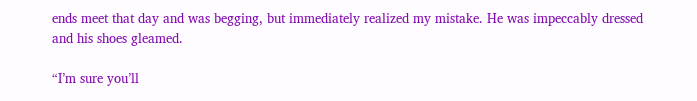ends meet that day and was begging, but immediately realized my mistake. He was impeccably dressed and his shoes gleamed.

“I’m sure you’ll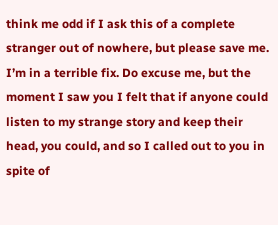think me odd if I ask this of a complete stranger out of nowhere, but please save me. I’m in a terrible fix. Do excuse me, but the moment I saw you I felt that if anyone could listen to my strange story and keep their head, you could, and so I called out to you in spite of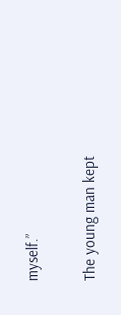myself.”

The young man kept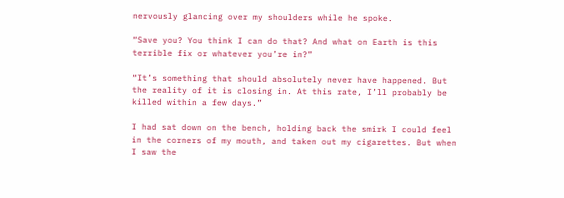nervously glancing over my shoulders while he spoke.

“Save you? You think I can do that? And what on Earth is this terrible fix or whatever you’re in?”

“It’s something that should absolutely never have happened. But the reality of it is closing in. At this rate, I’ll probably be killed within a few days.”

I had sat down on the bench, holding back the smirk I could feel in the corners of my mouth, and taken out my cigarettes. But when I saw the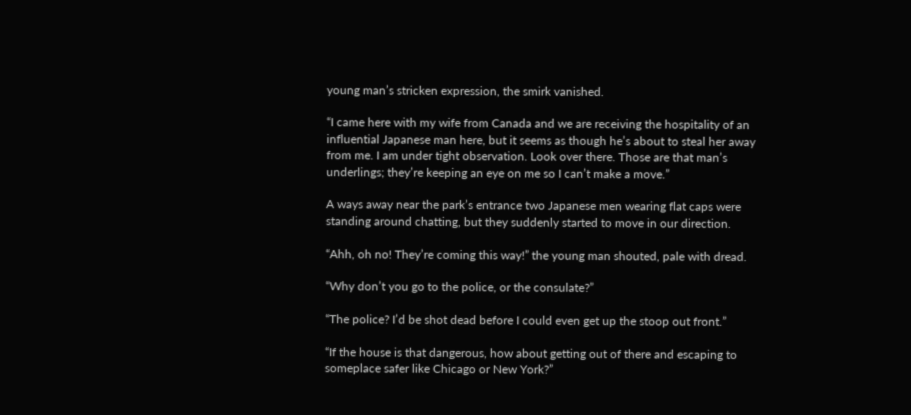young man’s stricken expression, the smirk vanished.

“I came here with my wife from Canada and we are receiving the hospitality of an influential Japanese man here, but it seems as though he’s about to steal her away from me. I am under tight observation. Look over there. Those are that man’s underlings; they’re keeping an eye on me so I can’t make a move.”

A ways away near the park’s entrance two Japanese men wearing flat caps were standing around chatting, but they suddenly started to move in our direction.

“Ahh, oh no! They’re coming this way!” the young man shouted, pale with dread.

“Why don’t you go to the police, or the consulate?”

“The police? I’d be shot dead before I could even get up the stoop out front.”

“If the house is that dangerous, how about getting out of there and escaping to someplace safer like Chicago or New York?”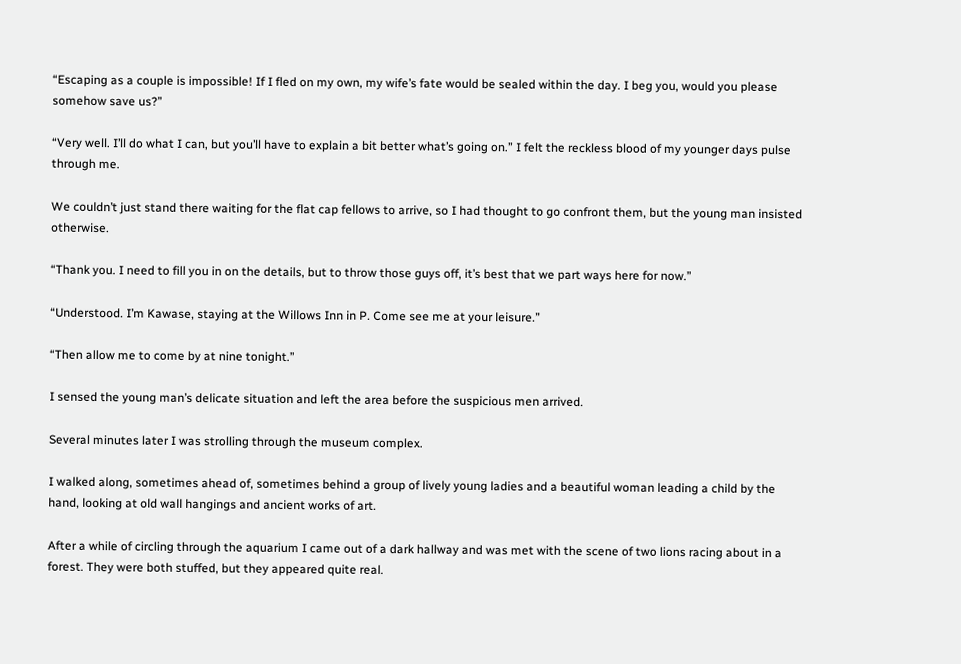“Escaping as a couple is impossible! If I fled on my own, my wife’s fate would be sealed within the day. I beg you, would you please somehow save us?”

“Very well. I’ll do what I can, but you’ll have to explain a bit better what’s going on.” I felt the reckless blood of my younger days pulse through me.

We couldn’t just stand there waiting for the flat cap fellows to arrive, so I had thought to go confront them, but the young man insisted otherwise.

“Thank you. I need to fill you in on the details, but to throw those guys off, it’s best that we part ways here for now.”

“Understood. I’m Kawase, staying at the Willows Inn in P. Come see me at your leisure.”

“Then allow me to come by at nine tonight.”

I sensed the young man’s delicate situation and left the area before the suspicious men arrived.

Several minutes later I was strolling through the museum complex.

I walked along, sometimes ahead of, sometimes behind a group of lively young ladies and a beautiful woman leading a child by the hand, looking at old wall hangings and ancient works of art.

After a while of circling through the aquarium I came out of a dark hallway and was met with the scene of two lions racing about in a forest. They were both stuffed, but they appeared quite real.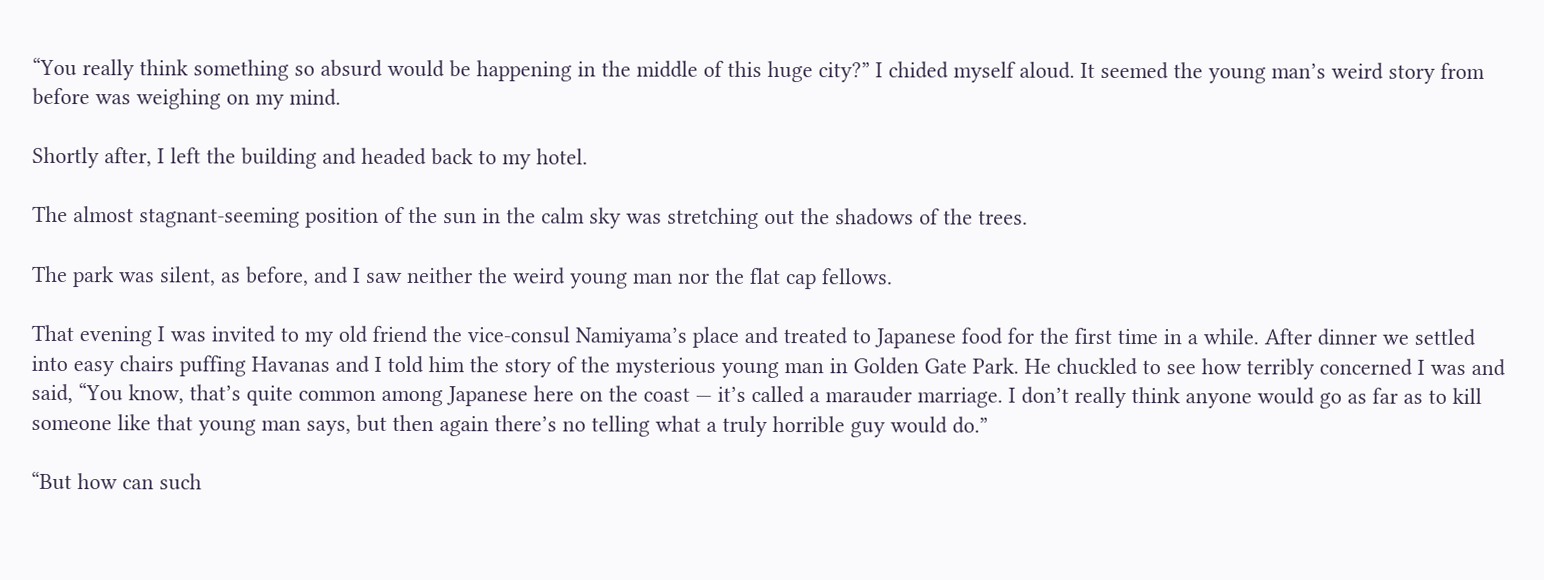“You really think something so absurd would be happening in the middle of this huge city?” I chided myself aloud. It seemed the young man’s weird story from before was weighing on my mind.

Shortly after, I left the building and headed back to my hotel.

The almost stagnant-seeming position of the sun in the calm sky was stretching out the shadows of the trees.

The park was silent, as before, and I saw neither the weird young man nor the flat cap fellows.

That evening I was invited to my old friend the vice-consul Namiyama’s place and treated to Japanese food for the first time in a while. After dinner we settled into easy chairs puffing Havanas and I told him the story of the mysterious young man in Golden Gate Park. He chuckled to see how terribly concerned I was and said, “You know, that’s quite common among Japanese here on the coast — it’s called a marauder marriage. I don’t really think anyone would go as far as to kill someone like that young man says, but then again there’s no telling what a truly horrible guy would do.”

“But how can such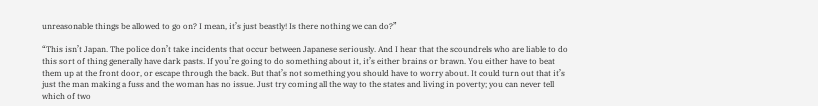unreasonable things be allowed to go on? I mean, it’s just beastly! Is there nothing we can do?”

“This isn’t Japan. The police don’t take incidents that occur between Japanese seriously. And I hear that the scoundrels who are liable to do this sort of thing generally have dark pasts. If you’re going to do something about it, it’s either brains or brawn. You either have to beat them up at the front door, or escape through the back. But that’s not something you should have to worry about. It could turn out that it’s just the man making a fuss and the woman has no issue. Just try coming all the way to the states and living in poverty; you can never tell which of two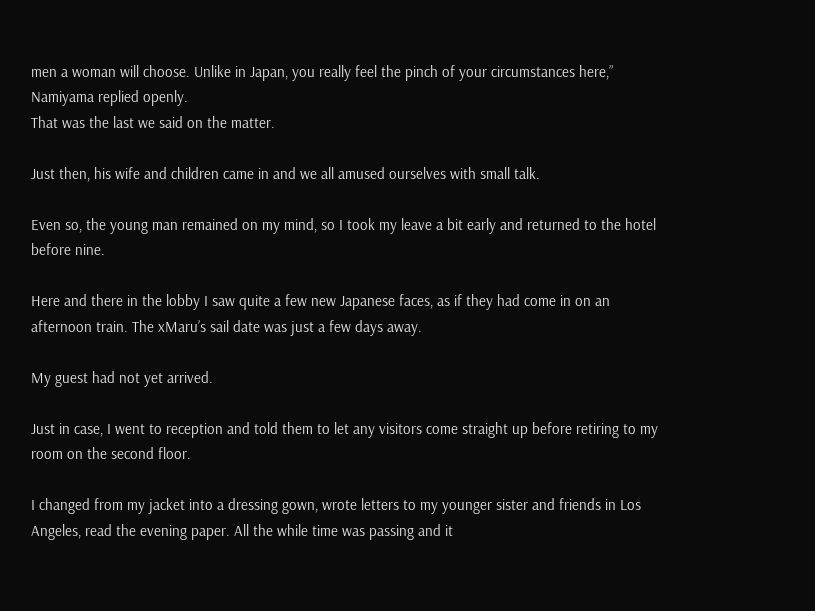men a woman will choose. Unlike in Japan, you really feel the pinch of your circumstances here,” Namiyama replied openly.
That was the last we said on the matter.

Just then, his wife and children came in and we all amused ourselves with small talk.

Even so, the young man remained on my mind, so I took my leave a bit early and returned to the hotel before nine.

Here and there in the lobby I saw quite a few new Japanese faces, as if they had come in on an afternoon train. The xMaru’s sail date was just a few days away.

My guest had not yet arrived.

Just in case, I went to reception and told them to let any visitors come straight up before retiring to my room on the second floor.

I changed from my jacket into a dressing gown, wrote letters to my younger sister and friends in Los Angeles, read the evening paper. All the while time was passing and it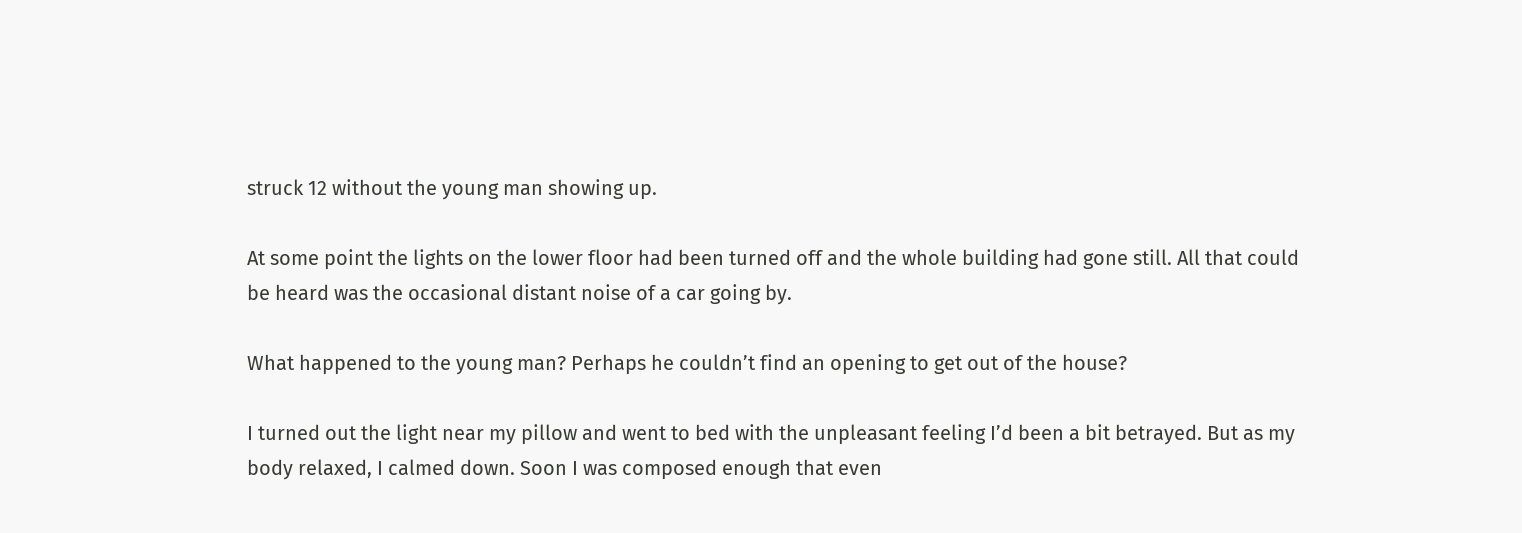struck 12 without the young man showing up.

At some point the lights on the lower floor had been turned off and the whole building had gone still. All that could be heard was the occasional distant noise of a car going by.

What happened to the young man? Perhaps he couldn’t find an opening to get out of the house?

I turned out the light near my pillow and went to bed with the unpleasant feeling I’d been a bit betrayed. But as my body relaxed, I calmed down. Soon I was composed enough that even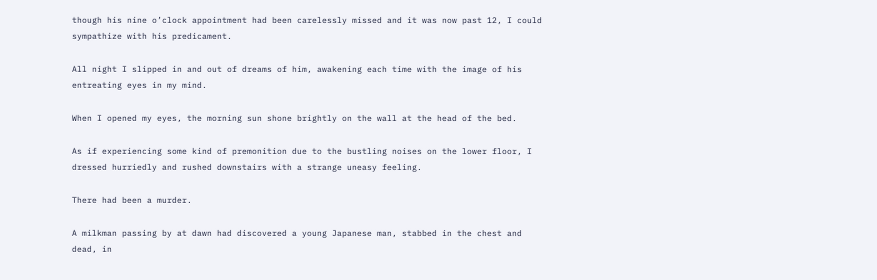though his nine o’clock appointment had been carelessly missed and it was now past 12, I could sympathize with his predicament.

All night I slipped in and out of dreams of him, awakening each time with the image of his entreating eyes in my mind.

When I opened my eyes, the morning sun shone brightly on the wall at the head of the bed.

As if experiencing some kind of premonition due to the bustling noises on the lower floor, I dressed hurriedly and rushed downstairs with a strange uneasy feeling.

There had been a murder.

A milkman passing by at dawn had discovered a young Japanese man, stabbed in the chest and dead, in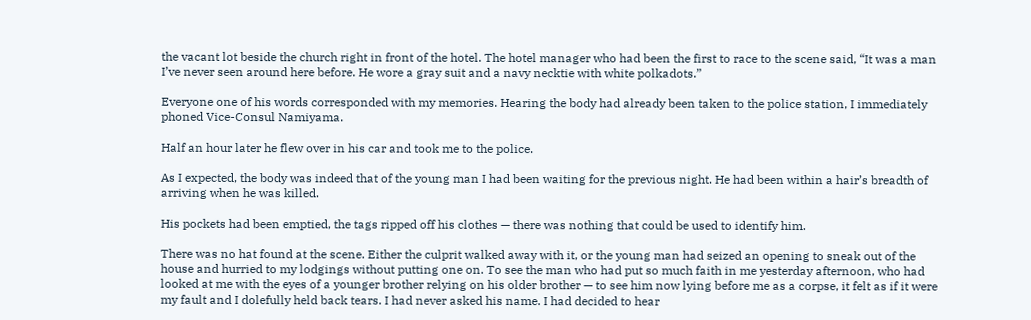the vacant lot beside the church right in front of the hotel. The hotel manager who had been the first to race to the scene said, “It was a man I’ve never seen around here before. He wore a gray suit and a navy necktie with white polkadots.”

Everyone one of his words corresponded with my memories. Hearing the body had already been taken to the police station, I immediately phoned Vice-Consul Namiyama.

Half an hour later he flew over in his car and took me to the police.

As I expected, the body was indeed that of the young man I had been waiting for the previous night. He had been within a hair’s breadth of arriving when he was killed.

His pockets had been emptied, the tags ripped off his clothes — there was nothing that could be used to identify him.

There was no hat found at the scene. Either the culprit walked away with it, or the young man had seized an opening to sneak out of the house and hurried to my lodgings without putting one on. To see the man who had put so much faith in me yesterday afternoon, who had looked at me with the eyes of a younger brother relying on his older brother — to see him now lying before me as a corpse, it felt as if it were my fault and I dolefully held back tears. I had never asked his name. I had decided to hear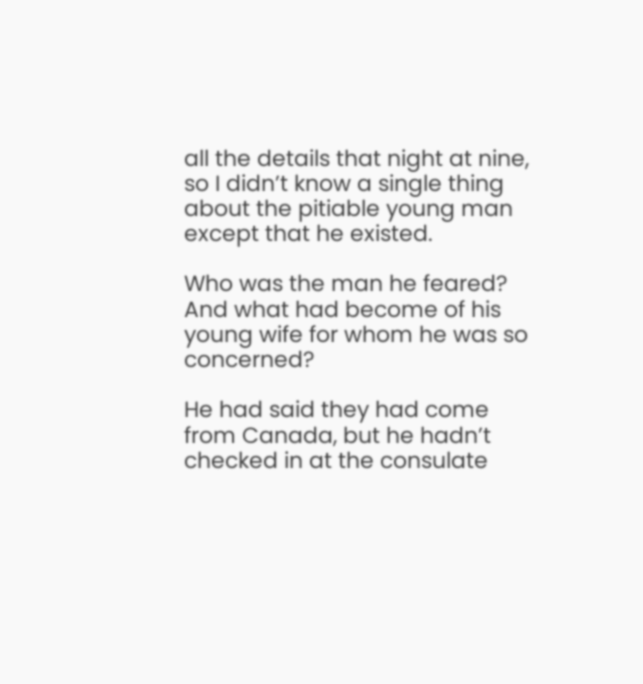all the details that night at nine, so I didn’t know a single thing about the pitiable young man except that he existed.

Who was the man he feared? And what had become of his young wife for whom he was so concerned?

He had said they had come from Canada, but he hadn’t checked in at the consulate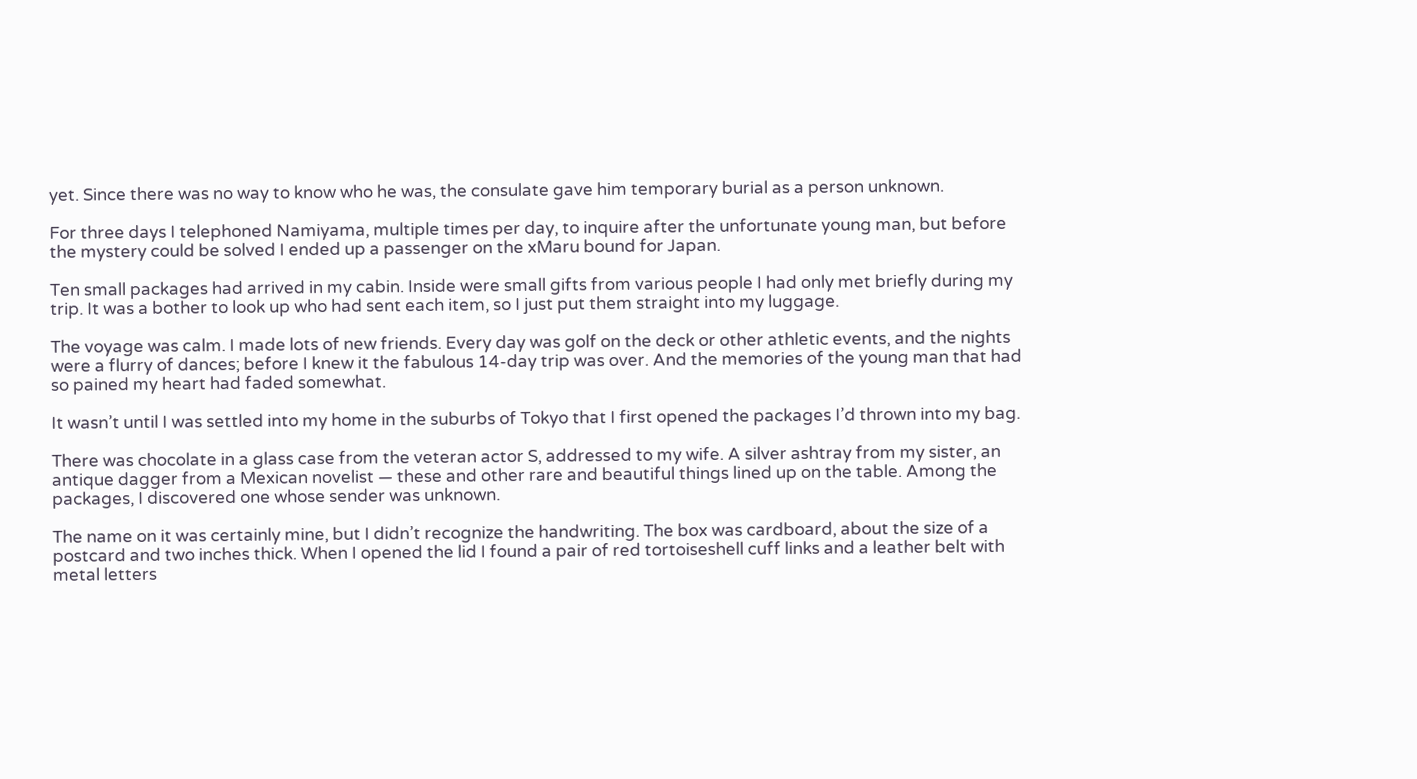yet. Since there was no way to know who he was, the consulate gave him temporary burial as a person unknown.

For three days I telephoned Namiyama, multiple times per day, to inquire after the unfortunate young man, but before the mystery could be solved I ended up a passenger on the xMaru bound for Japan.

Ten small packages had arrived in my cabin. Inside were small gifts from various people I had only met briefly during my trip. It was a bother to look up who had sent each item, so I just put them straight into my luggage.

The voyage was calm. I made lots of new friends. Every day was golf on the deck or other athletic events, and the nights were a flurry of dances; before I knew it the fabulous 14-day trip was over. And the memories of the young man that had so pained my heart had faded somewhat.

It wasn’t until I was settled into my home in the suburbs of Tokyo that I first opened the packages I’d thrown into my bag.

There was chocolate in a glass case from the veteran actor S, addressed to my wife. A silver ashtray from my sister, an antique dagger from a Mexican novelist — these and other rare and beautiful things lined up on the table. Among the packages, I discovered one whose sender was unknown.

The name on it was certainly mine, but I didn’t recognize the handwriting. The box was cardboard, about the size of a postcard and two inches thick. When I opened the lid I found a pair of red tortoiseshell cuff links and a leather belt with metal letters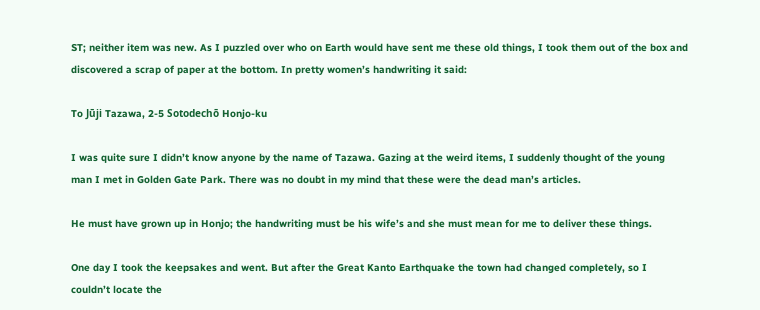ST; neither item was new. As I puzzled over who on Earth would have sent me these old things, I took them out of the box and discovered a scrap of paper at the bottom. In pretty women’s handwriting it said:

To Jūji Tazawa, 2-5 Sotodechō Honjo-ku

I was quite sure I didn’t know anyone by the name of Tazawa. Gazing at the weird items, I suddenly thought of the young man I met in Golden Gate Park. There was no doubt in my mind that these were the dead man’s articles.

He must have grown up in Honjo; the handwriting must be his wife’s and she must mean for me to deliver these things.

One day I took the keepsakes and went. But after the Great Kanto Earthquake the town had changed completely, so I couldn’t locate the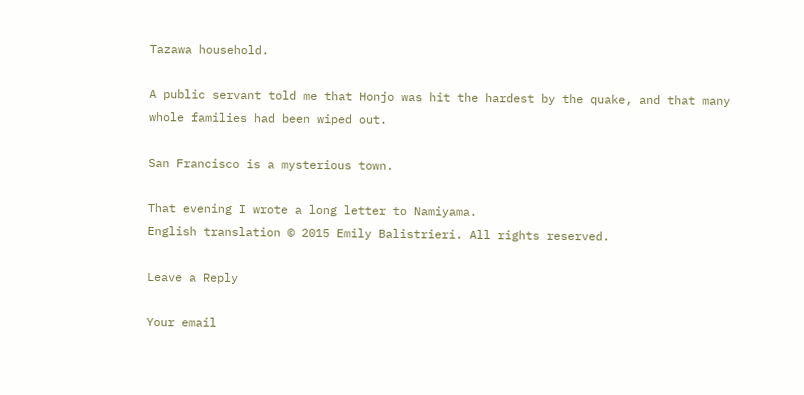Tazawa household.

A public servant told me that Honjo was hit the hardest by the quake, and that many whole families had been wiped out.

San Francisco is a mysterious town.

That evening I wrote a long letter to Namiyama.
English translation © 2015 Emily Balistrieri. All rights reserved.

Leave a Reply

Your email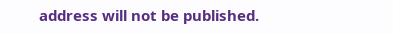address will not be published.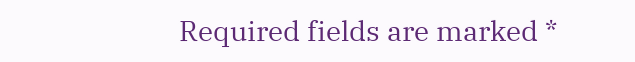Required fields are marked *